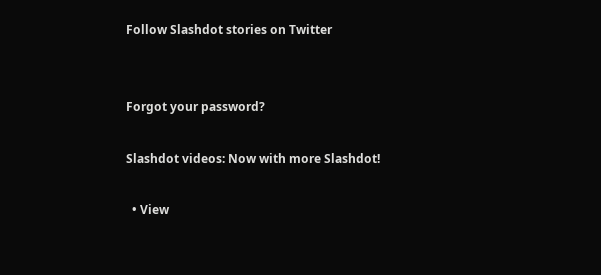Follow Slashdot stories on Twitter


Forgot your password?

Slashdot videos: Now with more Slashdot!

  • View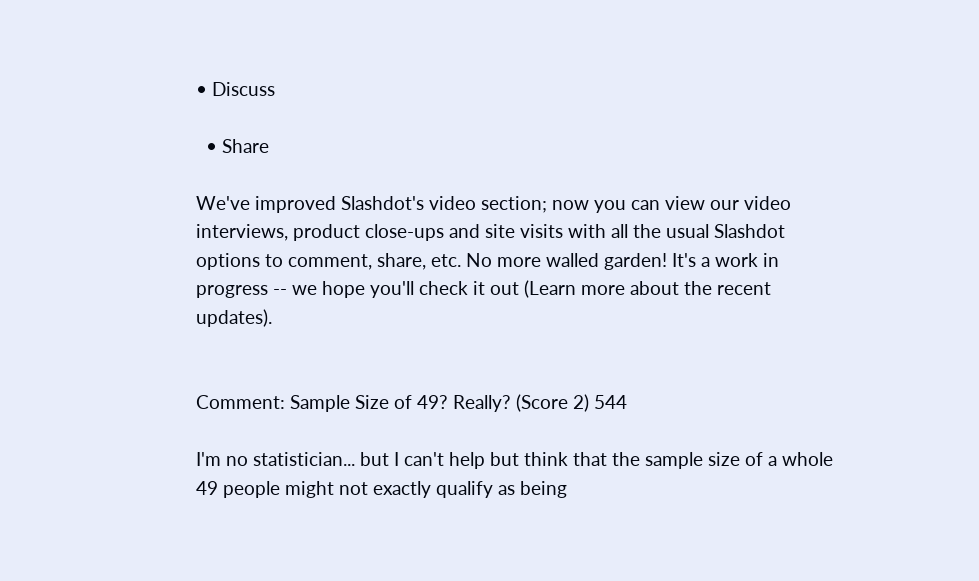• Discuss

  • Share

We've improved Slashdot's video section; now you can view our video interviews, product close-ups and site visits with all the usual Slashdot options to comment, share, etc. No more walled garden! It's a work in progress -- we hope you'll check it out (Learn more about the recent updates).


Comment: Sample Size of 49? Really? (Score 2) 544

I'm no statistician... but I can't help but think that the sample size of a whole 49 people might not exactly qualify as being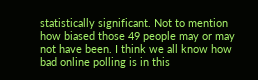statistically significant. Not to mention how biased those 49 people may or may not have been. I think we all know how bad online polling is in this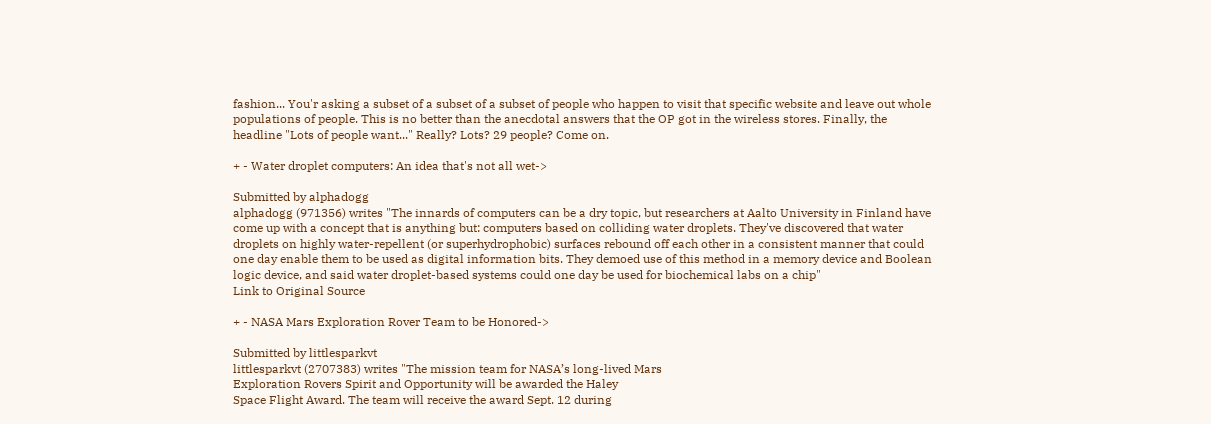fashion... You'r asking a subset of a subset of a subset of people who happen to visit that specific website and leave out whole populations of people. This is no better than the anecdotal answers that the OP got in the wireless stores. Finally, the headline "Lots of people want..." Really? Lots? 29 people? Come on.

+ - Water droplet computers: An idea that's not all wet->

Submitted by alphadogg
alphadogg (971356) writes "The innards of computers can be a dry topic, but researchers at Aalto University in Finland have come up with a concept that is anything but: computers based on colliding water droplets. They've discovered that water droplets on highly water-repellent (or superhydrophobic) surfaces rebound off each other in a consistent manner that could one day enable them to be used as digital information bits. They demoed use of this method in a memory device and Boolean logic device, and said water droplet-based systems could one day be used for biochemical labs on a chip"
Link to Original Source

+ - NASA Mars Exploration Rover Team to be Honored->

Submitted by littlesparkvt
littlesparkvt (2707383) writes "The mission team for NASA’s long-lived Mars
Exploration Rovers Spirit and Opportunity will be awarded the Haley
Space Flight Award. The team will receive the award Sept. 12 during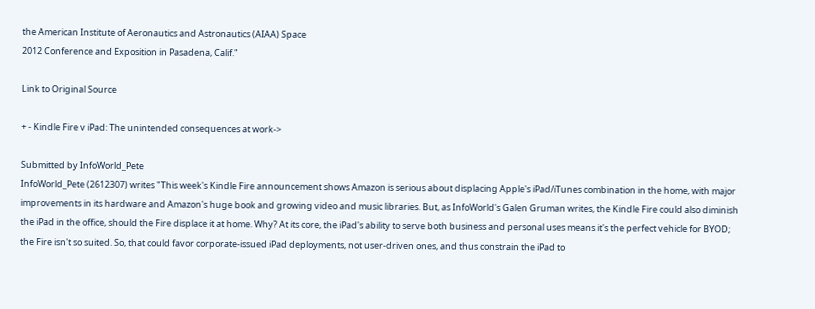the American Institute of Aeronautics and Astronautics (AIAA) Space
2012 Conference and Exposition in Pasadena, Calif."

Link to Original Source

+ - Kindle Fire v iPad: The unintended consequences at work->

Submitted by InfoWorld_Pete
InfoWorld_Pete (2612307) writes "This week's Kindle Fire announcement shows Amazon is serious about displacing Apple's iPad/iTunes combination in the home, with major improvements in its hardware and Amazon's huge book and growing video and music libraries. But, as InfoWorld's Galen Gruman writes, the Kindle Fire could also diminish the iPad in the office, should the Fire displace it at home. Why? At its core, the iPad's ability to serve both business and personal uses means it's the perfect vehicle for BYOD; the Fire isn't so suited. So, that could favor corporate-issued iPad deployments, not user-driven ones, and thus constrain the iPad to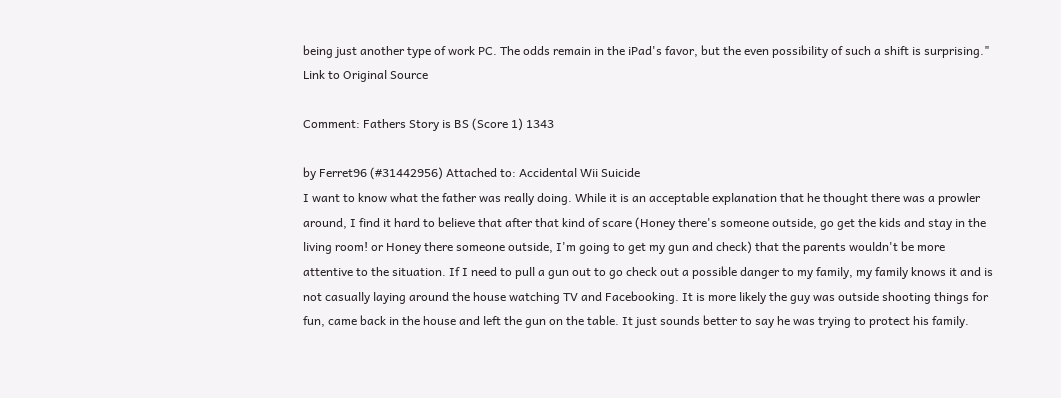being just another type of work PC. The odds remain in the iPad's favor, but the even possibility of such a shift is surprising."
Link to Original Source

Comment: Fathers Story is BS (Score 1) 1343

by Ferret96 (#31442956) Attached to: Accidental Wii Suicide
I want to know what the father was really doing. While it is an acceptable explanation that he thought there was a prowler around, I find it hard to believe that after that kind of scare (Honey there's someone outside, go get the kids and stay in the living room! or Honey there someone outside, I'm going to get my gun and check) that the parents wouldn't be more attentive to the situation. If I need to pull a gun out to go check out a possible danger to my family, my family knows it and is not casually laying around the house watching TV and Facebooking. It is more likely the guy was outside shooting things for fun, came back in the house and left the gun on the table. It just sounds better to say he was trying to protect his family.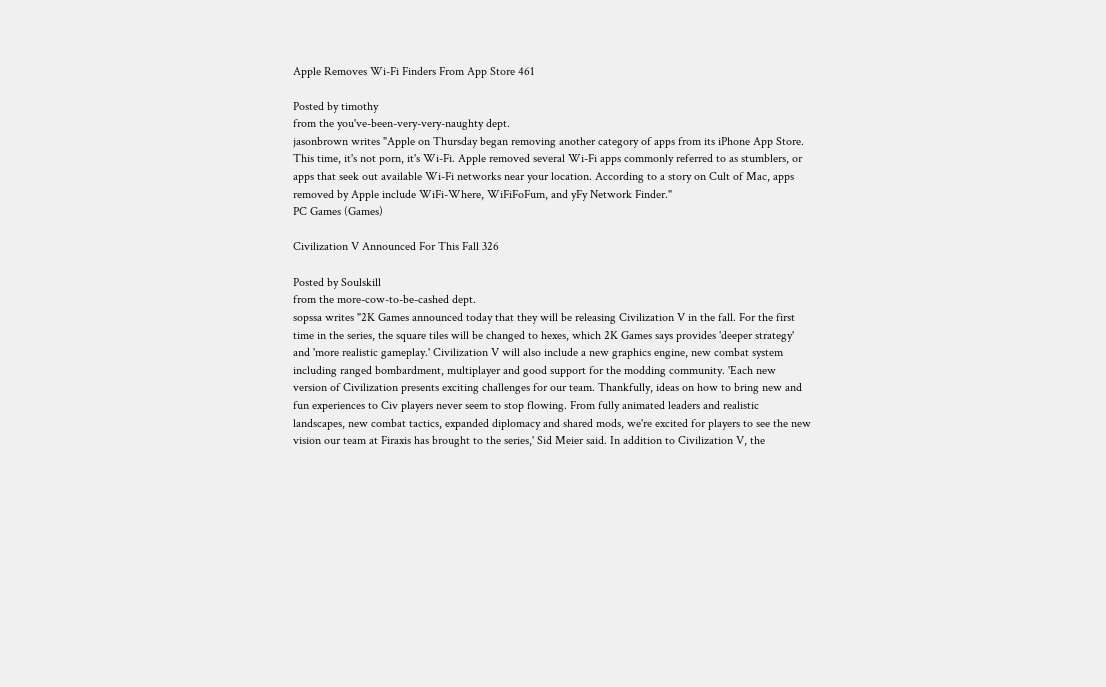Apple Removes Wi-Fi Finders From App Store 461

Posted by timothy
from the you've-been-very-very-naughty dept.
jasonbrown writes "Apple on Thursday began removing another category of apps from its iPhone App Store. This time, it's not porn, it's Wi-Fi. Apple removed several Wi-Fi apps commonly referred to as stumblers, or apps that seek out available Wi-Fi networks near your location. According to a story on Cult of Mac, apps removed by Apple include WiFi-Where, WiFiFoFum, and yFy Network Finder."
PC Games (Games)

Civilization V Announced For This Fall 326

Posted by Soulskill
from the more-cow-to-be-cashed dept.
sopssa writes "2K Games announced today that they will be releasing Civilization V in the fall. For the first time in the series, the square tiles will be changed to hexes, which 2K Games says provides 'deeper strategy' and 'more realistic gameplay.' Civilization V will also include a new graphics engine, new combat system including ranged bombardment, multiplayer and good support for the modding community. 'Each new version of Civilization presents exciting challenges for our team. Thankfully, ideas on how to bring new and fun experiences to Civ players never seem to stop flowing. From fully animated leaders and realistic landscapes, new combat tactics, expanded diplomacy and shared mods, we're excited for players to see the new vision our team at Firaxis has brought to the series,' Sid Meier said. In addition to Civilization V, the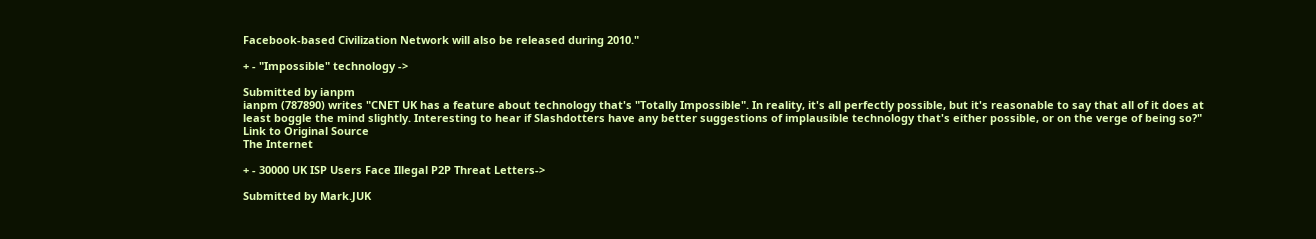Facebook-based Civilization Network will also be released during 2010."

+ - "Impossible" technology ->

Submitted by ianpm
ianpm (787890) writes "CNET UK has a feature about technology that's "Totally Impossible". In reality, it's all perfectly possible, but it's reasonable to say that all of it does at least boggle the mind slightly. Interesting to hear if Slashdotters have any better suggestions of implausible technology that's either possible, or on the verge of being so?"
Link to Original Source
The Internet

+ - 30000 UK ISP Users Face Illegal P2P Threat Letters->

Submitted by Mark.JUK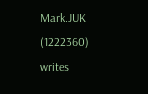Mark.JUK (1222360) writes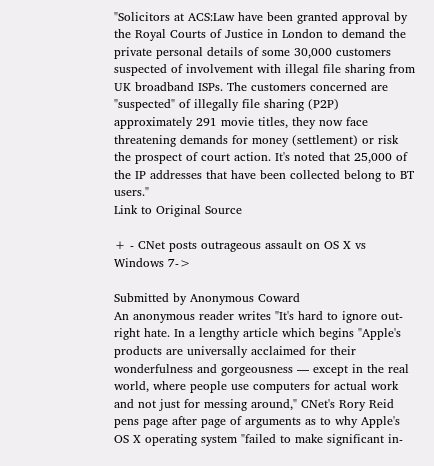"Solicitors at ACS:Law have been granted approval by the Royal Courts of Justice in London to demand the private personal details of some 30,000 customers suspected of involvement with illegal file sharing from UK broadband ISPs. The customers concerned are "suspected" of illegally file sharing (P2P) approximately 291 movie titles, they now face threatening demands for money (settlement) or risk the prospect of court action. It's noted that 25,000 of the IP addresses that have been collected belong to BT users."
Link to Original Source

+ - CNet posts outrageous assault on OS X vs Windows 7->

Submitted by Anonymous Coward
An anonymous reader writes "It's hard to ignore out-right hate. In a lengthy article which begins "Apple's products are universally acclaimed for their wonderfulness and gorgeousness — except in the real world, where people use computers for actual work and not just for messing around," CNet's Rory Reid pens page after page of arguments as to why Apple's OS X operating system "failed to make significant in-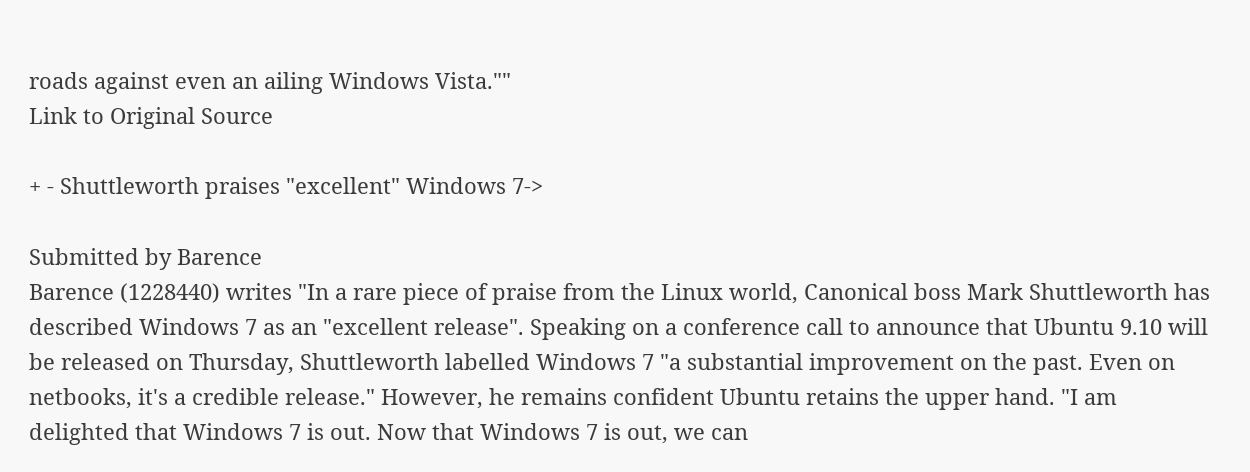roads against even an ailing Windows Vista.""
Link to Original Source

+ - Shuttleworth praises "excellent" Windows 7->

Submitted by Barence
Barence (1228440) writes "In a rare piece of praise from the Linux world, Canonical boss Mark Shuttleworth has described Windows 7 as an "excellent release". Speaking on a conference call to announce that Ubuntu 9.10 will be released on Thursday, Shuttleworth labelled Windows 7 "a substantial improvement on the past. Even on netbooks, it's a credible release." However, he remains confident Ubuntu retains the upper hand. "I am delighted that Windows 7 is out. Now that Windows 7 is out, we can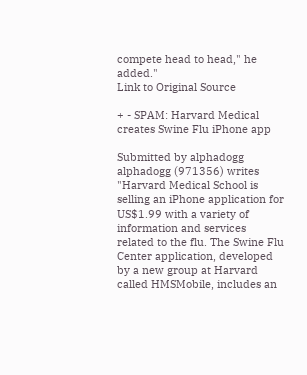compete head to head," he added."
Link to Original Source

+ - SPAM: Harvard Medical creates Swine Flu iPhone app

Submitted by alphadogg
alphadogg (971356) writes "Harvard Medical School is selling an iPhone application for US$1.99 with a variety of information and services related to the flu. The Swine Flu Center application, developed by a new group at Harvard called HMSMobile, includes an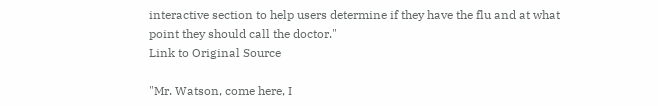interactive section to help users determine if they have the flu and at what point they should call the doctor."
Link to Original Source

"Mr. Watson, come here, I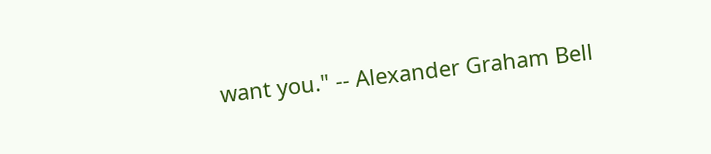want you." -- Alexander Graham Bell